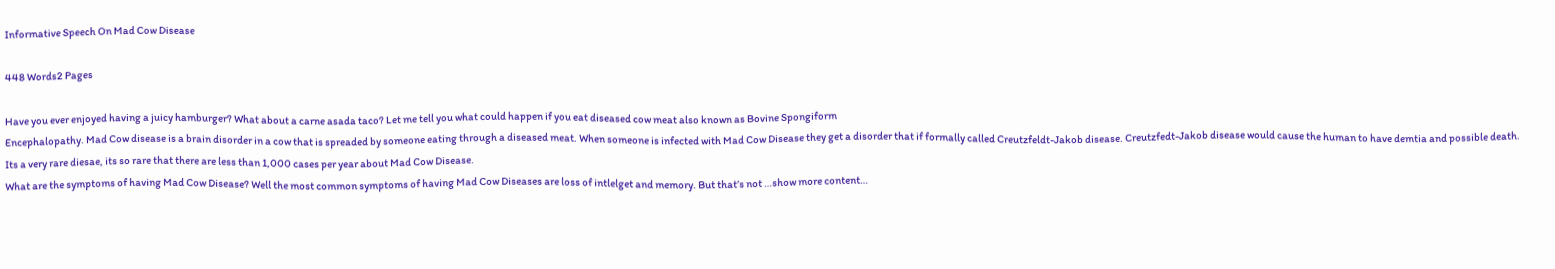Informative Speech On Mad Cow Disease

448 Words2 Pages

Have you ever enjoyed having a juicy hamburger? What about a carne asada taco? Let me tell you what could happen if you eat diseased cow meat also known as Bovine Spongiform
Encephalopathy. Mad Cow disease is a brain disorder in a cow that is spreaded by someone eating through a diseased meat. When someone is infected with Mad Cow Disease they get a disorder that if formally called Creutzfeldt-Jakob disease. Creutzfedt-Jakob disease would cause the human to have demtia and possible death. Its a very rare diesae, its so rare that there are less than 1,000 cases per year about Mad Cow Disease.
What are the symptoms of having Mad Cow Disease? Well the most common symptoms of having Mad Cow Diseases are loss of intlelget and memory. But that’s not …show more content…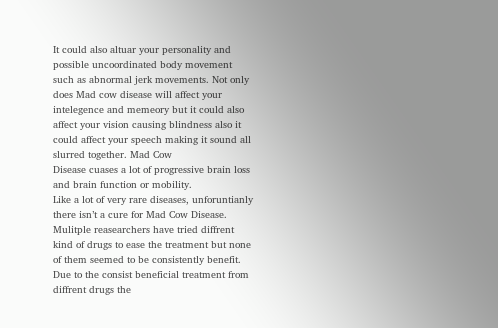It could also altuar your personality and possible uncoordinated body movement such as abnormal jerk movements. Not only does Mad cow disease will affect your intelegence and memeory but it could also affect your vision causing blindness also it could affect your speech making it sound all slurred together. Mad Cow
Disease cuases a lot of progressive brain loss and brain function or mobility.
Like a lot of very rare diseases, unforuntianly there isn’t a cure for Mad Cow Disease.
Mulitple reasearchers have tried diffrent kind of drugs to ease the treatment but none of them seemed to be consistently benefit. Due to the consist beneficial treatment from diffrent drugs the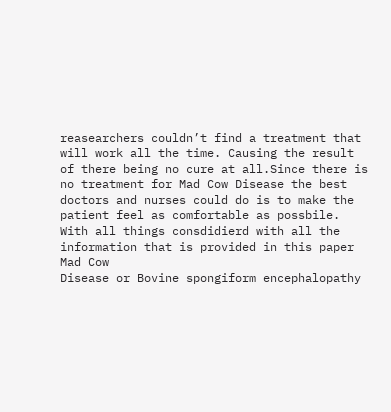reasearchers couldn’t find a treatment that will work all the time. Causing the result of there being no cure at all.Since there is no treatment for Mad Cow Disease the best doctors and nurses could do is to make the patient feel as comfortable as possbile.
With all things consdidierd with all the information that is provided in this paper Mad Cow
Disease or Bovine spongiform encephalopathy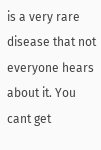is a very rare disease that not everyone hears about it. You cant get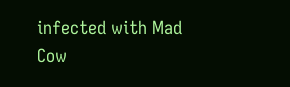infected with Mad Cow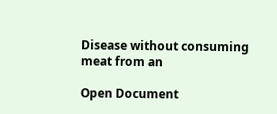Disease without consuming meat from an

Open Document